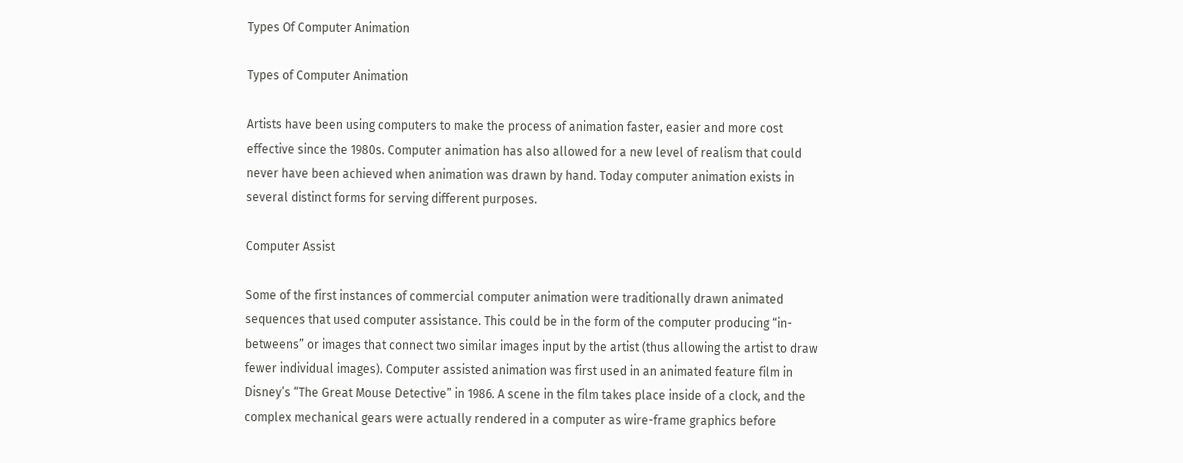Types Of Computer Animation

Types of Computer Animation

Artists have been using computers to make the process of animation faster, easier and more cost effective since the 1980s. Computer animation has also allowed for a new level of realism that could never have been achieved when animation was drawn by hand. Today computer animation exists in several distinct forms for serving different purposes.

Computer Assist

Some of the first instances of commercial computer animation were traditionally drawn animated sequences that used computer assistance. This could be in the form of the computer producing “in-betweens” or images that connect two similar images input by the artist (thus allowing the artist to draw fewer individual images). Computer assisted animation was first used in an animated feature film in Disney’s “The Great Mouse Detective” in 1986. A scene in the film takes place inside of a clock, and the complex mechanical gears were actually rendered in a computer as wire-frame graphics before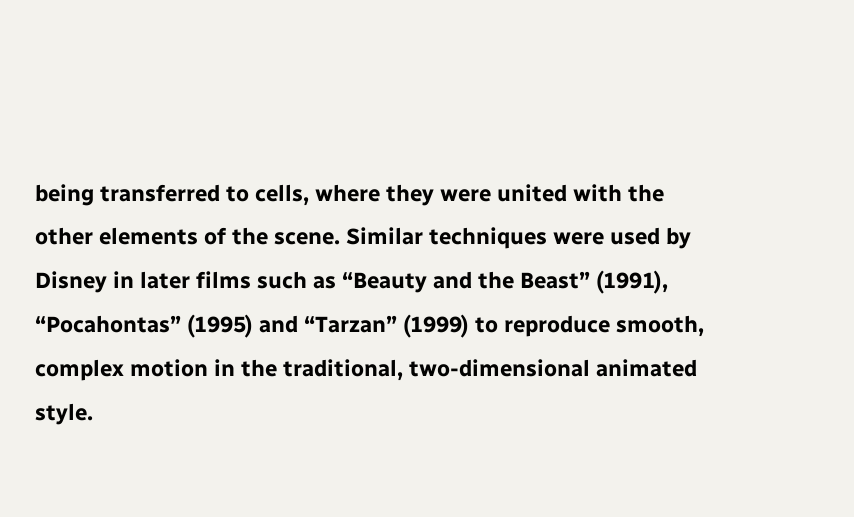being transferred to cells, where they were united with the other elements of the scene. Similar techniques were used by Disney in later films such as “Beauty and the Beast” (1991), “Pocahontas” (1995) and “Tarzan” (1999) to reproduce smooth, complex motion in the traditional, two-dimensional animated style.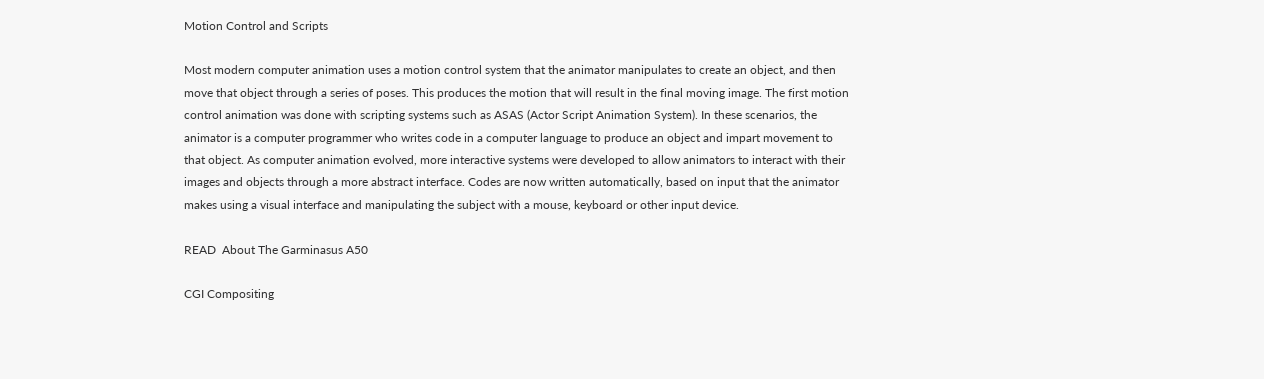Motion Control and Scripts

Most modern computer animation uses a motion control system that the animator manipulates to create an object, and then move that object through a series of poses. This produces the motion that will result in the final moving image. The first motion control animation was done with scripting systems such as ASAS (Actor Script Animation System). In these scenarios, the animator is a computer programmer who writes code in a computer language to produce an object and impart movement to that object. As computer animation evolved, more interactive systems were developed to allow animators to interact with their images and objects through a more abstract interface. Codes are now written automatically, based on input that the animator makes using a visual interface and manipulating the subject with a mouse, keyboard or other input device.

READ  About The Garminasus A50

CGI Compositing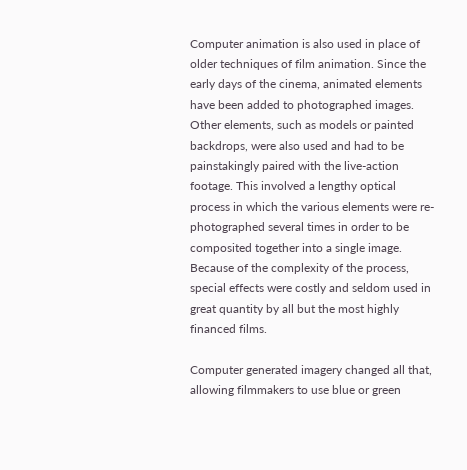Computer animation is also used in place of older techniques of film animation. Since the early days of the cinema, animated elements have been added to photographed images. Other elements, such as models or painted backdrops, were also used and had to be painstakingly paired with the live-action footage. This involved a lengthy optical process in which the various elements were re-photographed several times in order to be composited together into a single image. Because of the complexity of the process, special effects were costly and seldom used in great quantity by all but the most highly financed films.

Computer generated imagery changed all that, allowing filmmakers to use blue or green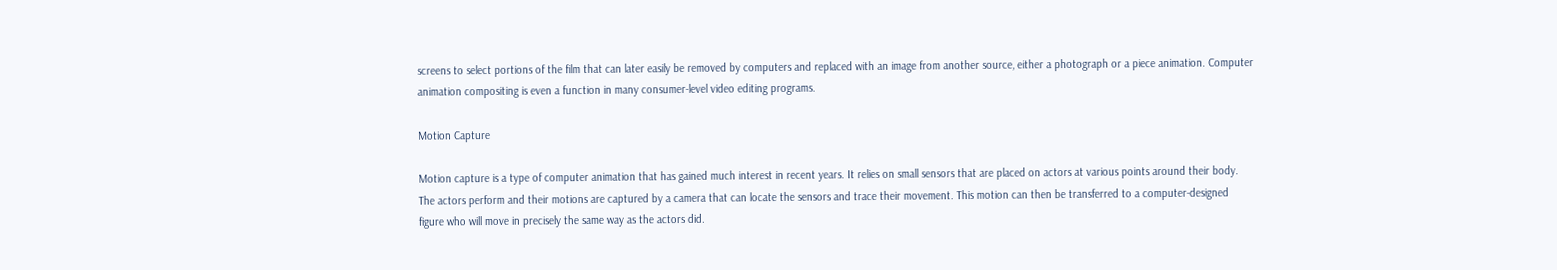screens to select portions of the film that can later easily be removed by computers and replaced with an image from another source, either a photograph or a piece animation. Computer animation compositing is even a function in many consumer-level video editing programs.

Motion Capture

Motion capture is a type of computer animation that has gained much interest in recent years. It relies on small sensors that are placed on actors at various points around their body. The actors perform and their motions are captured by a camera that can locate the sensors and trace their movement. This motion can then be transferred to a computer-designed figure who will move in precisely the same way as the actors did.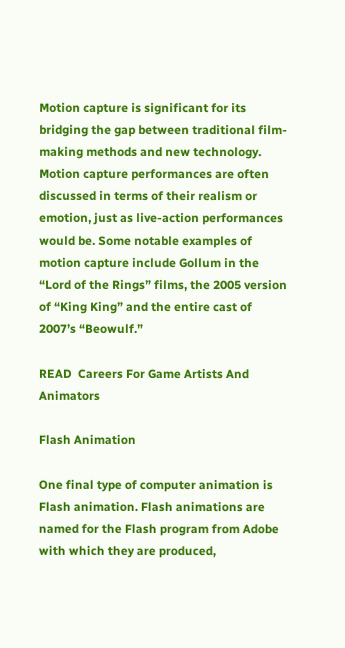Motion capture is significant for its bridging the gap between traditional film-making methods and new technology. Motion capture performances are often discussed in terms of their realism or emotion, just as live-action performances would be. Some notable examples of motion capture include Gollum in the “Lord of the Rings” films, the 2005 version of “King King” and the entire cast of 2007’s “Beowulf.”

READ  Careers For Game Artists And Animators

Flash Animation

One final type of computer animation is Flash animation. Flash animations are named for the Flash program from Adobe with which they are produced,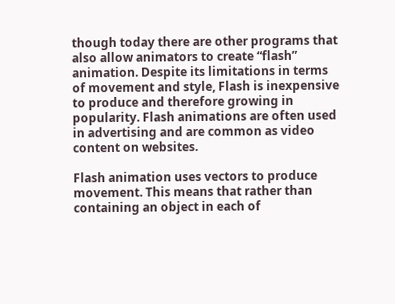though today there are other programs that also allow animators to create “flash” animation. Despite its limitations in terms of movement and style, Flash is inexpensive to produce and therefore growing in popularity. Flash animations are often used in advertising and are common as video content on websites.

Flash animation uses vectors to produce movement. This means that rather than containing an object in each of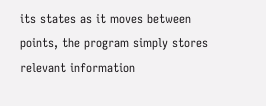its states as it moves between points, the program simply stores relevant information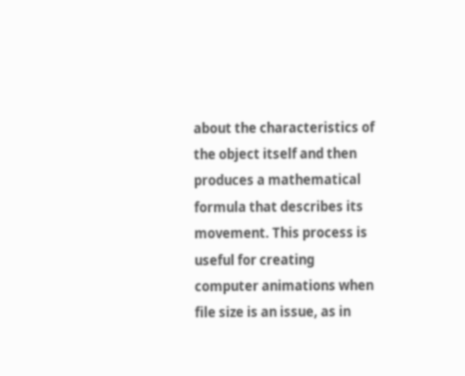about the characteristics of the object itself and then produces a mathematical formula that describes its movement. This process is useful for creating computer animations when file size is an issue, as in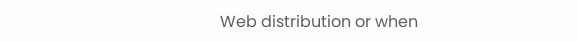Web distribution or when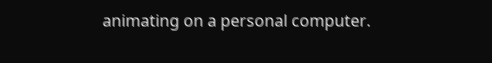animating on a personal computer.